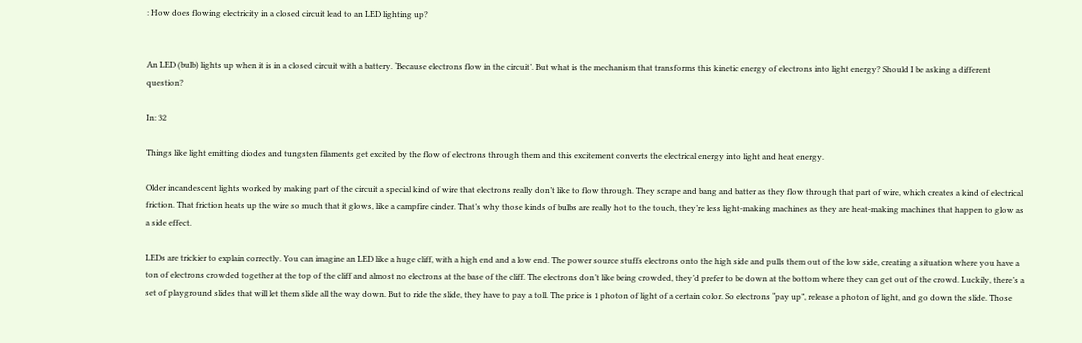: How does flowing electricity in a closed circuit lead to an LED lighting up?


An LED (bulb) lights up when it is in a closed circuit with a battery. ‘Because electrons flow in the circuit’. But what is the mechanism that transforms this kinetic energy of electrons into light energy? Should I be asking a different question?

In: 32

Things like light emitting diodes and tungsten filaments get excited by the flow of electrons through them and this excitement converts the electrical energy into light and heat energy.

Older incandescent lights worked by making part of the circuit a special kind of wire that electrons really don’t like to flow through. They scrape and bang and batter as they flow through that part of wire, which creates a kind of electrical friction. That friction heats up the wire so much that it glows, like a campfire cinder. That’s why those kinds of bulbs are really hot to the touch, they’re less light-making machines as they are heat-making machines that happen to glow as a side effect.

LEDs are trickier to explain correctly. You can imagine an LED like a huge cliff, with a high end and a low end. The power source stuffs electrons onto the high side and pulls them out of the low side, creating a situation where you have a ton of electrons crowded together at the top of the cliff and almost no electrons at the base of the cliff. The electrons don’t like being crowded, they’d prefer to be down at the bottom where they can get out of the crowd. Luckily, there’s a set of playground slides that will let them slide all the way down. But to ride the slide, they have to pay a toll. The price is 1 photon of light of a certain color. So electrons “pay up”, release a photon of light, and go down the slide. Those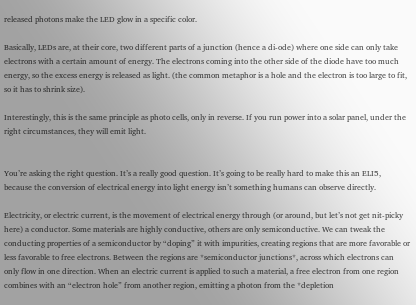released photons make the LED glow in a specific color.

Basically, LEDs are, at their core, two different parts of a junction (hence a di-ode) where one side can only take electrons with a certain amount of energy. The electrons coming into the other side of the diode have too much energy, so the excess energy is released as light. (the common metaphor is a hole and the electron is too large to fit, so it has to shrink size).

Interestingly, this is the same principle as photo cells, only in reverse. If you run power into a solar panel, under the right circumstances, they will emit light.


You’re asking the right question. It’s a really good question. It’s going to be really hard to make this an ELI5, because the conversion of electrical energy into light energy isn’t something humans can observe directly.

Electricity, or electric current, is the movement of electrical energy through (or around, but let’s not get nit-picky here) a conductor. Some materials are highly conductive, others are only semiconductive. We can tweak the conducting properties of a semiconductor by “doping” it with impurities, creating regions that are more favorable or less favorable to free electrons. Between the regions are *semiconductor junctions*, across which electrons can only flow in one direction. When an electric current is applied to such a material, a free electron from one region combines with an “electron hole” from another region, emitting a photon from the *depletion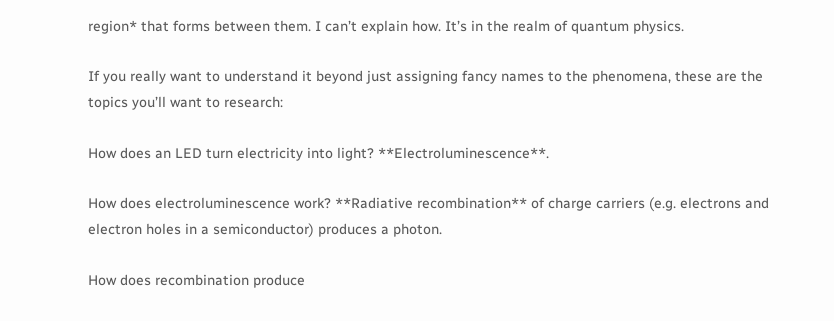region* that forms between them. I can’t explain how. It’s in the realm of quantum physics.

If you really want to understand it beyond just assigning fancy names to the phenomena, these are the topics you’ll want to research:

How does an LED turn electricity into light? **Electroluminescence**.

How does electroluminescence work? **Radiative recombination** of charge carriers (e.g. electrons and electron holes in a semiconductor) produces a photon.

How does recombination produce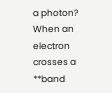a photon? When an electron crosses a **band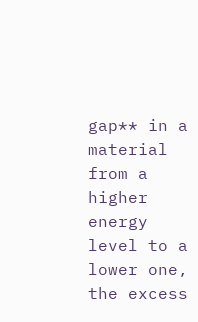gap** in a material from a higher energy level to a lower one, the excess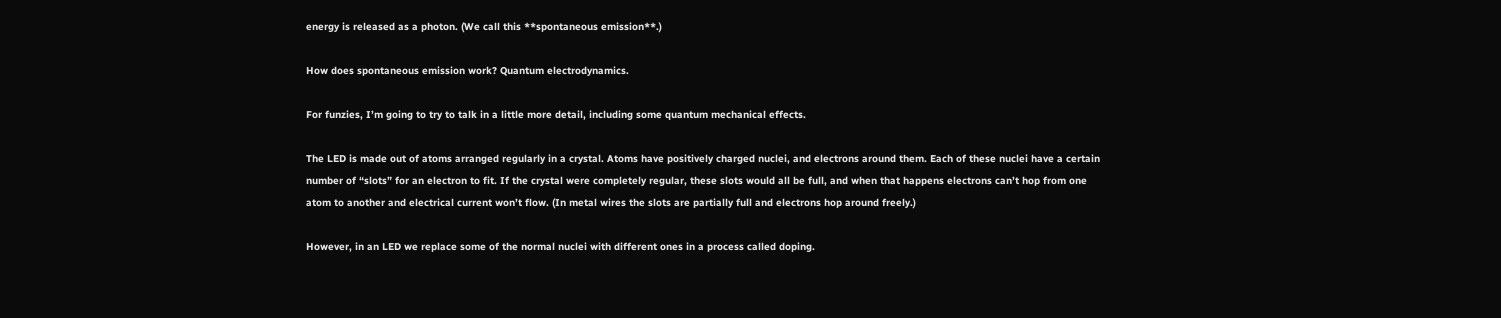energy is released as a photon. (We call this **spontaneous emission**.)

How does spontaneous emission work? Quantum electrodynamics.

For funzies, I’m going to try to talk in a little more detail, including some quantum mechanical effects.

The LED is made out of atoms arranged regularly in a crystal. Atoms have positively charged nuclei, and electrons around them. Each of these nuclei have a certain number of “slots” for an electron to fit. If the crystal were completely regular, these slots would all be full, and when that happens electrons can’t hop from one atom to another and electrical current won’t flow. (In metal wires the slots are partially full and electrons hop around freely.)

However, in an LED we replace some of the normal nuclei with different ones in a process called doping.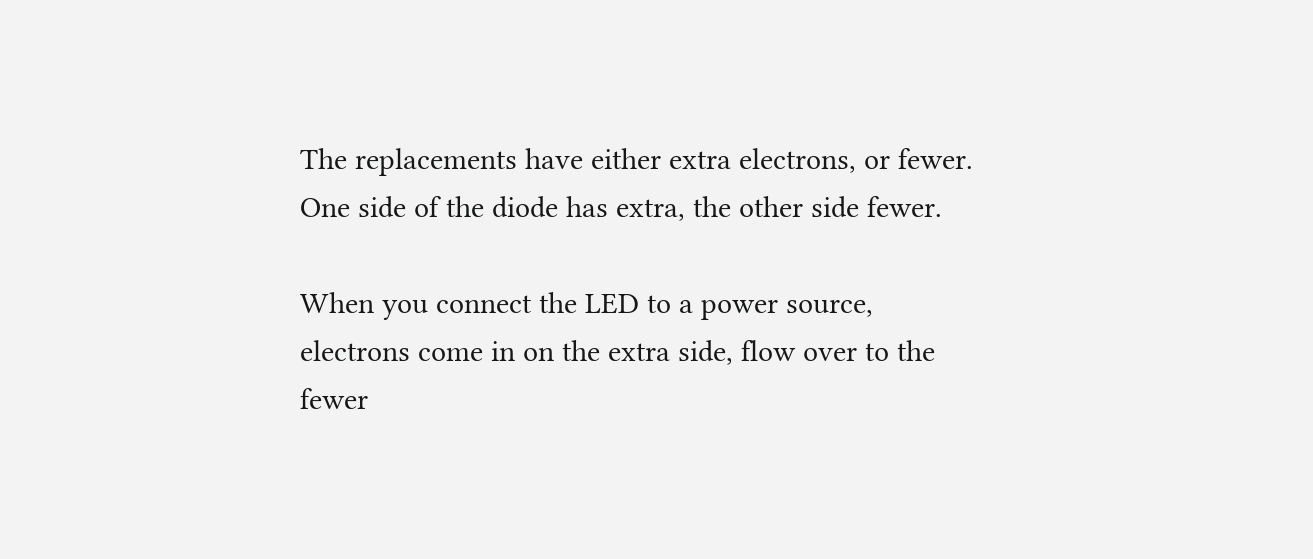The replacements have either extra electrons, or fewer. One side of the diode has extra, the other side fewer.

When you connect the LED to a power source, electrons come in on the extra side, flow over to the fewer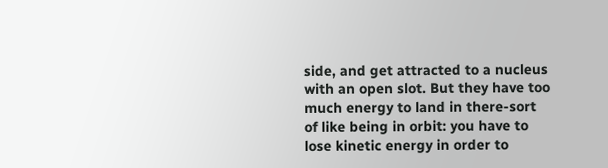side, and get attracted to a nucleus with an open slot. But they have too much energy to land in there-sort of like being in orbit: you have to lose kinetic energy in order to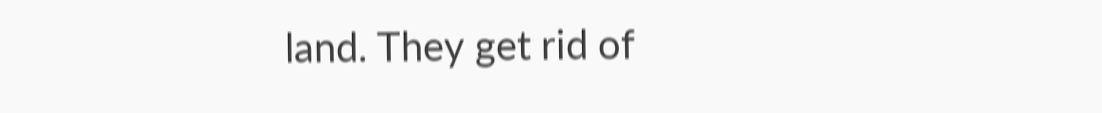land. They get rid of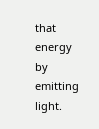that energy by emitting light.